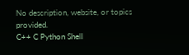No description, website, or topics provided.
C++ C Python Shell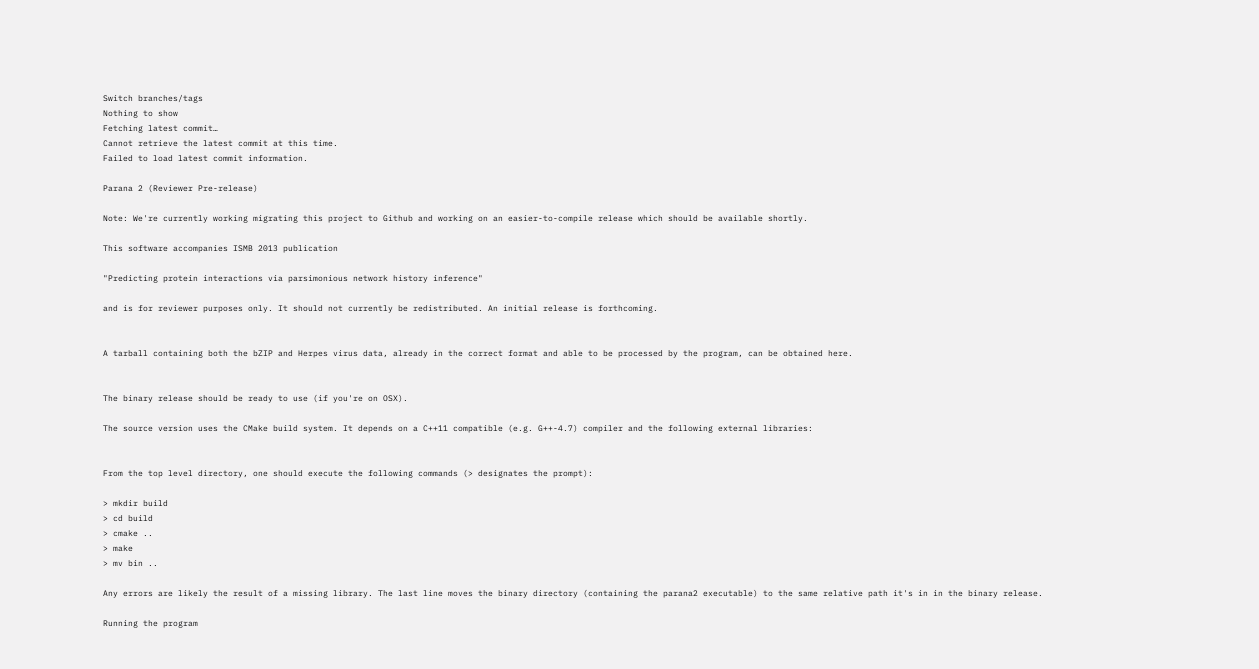Switch branches/tags
Nothing to show
Fetching latest commit…
Cannot retrieve the latest commit at this time.
Failed to load latest commit information.

Parana 2 (Reviewer Pre-release)

Note: We're currently working migrating this project to Github and working on an easier-to-compile release which should be available shortly.

This software accompanies ISMB 2013 publication

"Predicting protein interactions via parsimonious network history inference"

and is for reviewer purposes only. It should not currently be redistributed. An initial release is forthcoming.


A tarball containing both the bZIP and Herpes virus data, already in the correct format and able to be processed by the program, can be obtained here.


The binary release should be ready to use (if you're on OSX).

The source version uses the CMake build system. It depends on a C++11 compatible (e.g. G++-4.7) compiler and the following external libraries:


From the top level directory, one should execute the following commands (> designates the prompt):

> mkdir build
> cd build
> cmake ..
> make
> mv bin ..

Any errors are likely the result of a missing library. The last line moves the binary directory (containing the parana2 executable) to the same relative path it's in in the binary release.

Running the program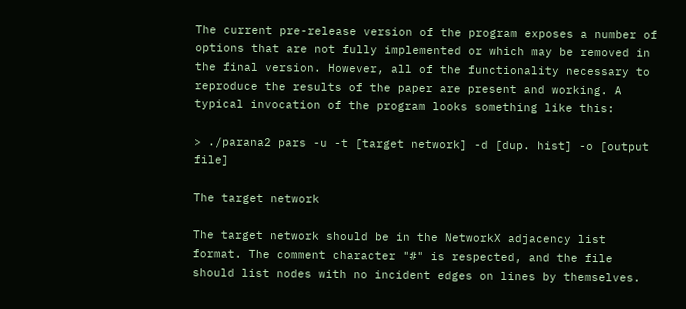The current pre-release version of the program exposes a number of options that are not fully implemented or which may be removed in the final version. However, all of the functionality necessary to reproduce the results of the paper are present and working. A typical invocation of the program looks something like this:

> ./parana2 pars -u -t [target network] -d [dup. hist] -o [output file]

The target network

The target network should be in the NetworkX adjacency list format. The comment character "#" is respected, and the file should list nodes with no incident edges on lines by themselves.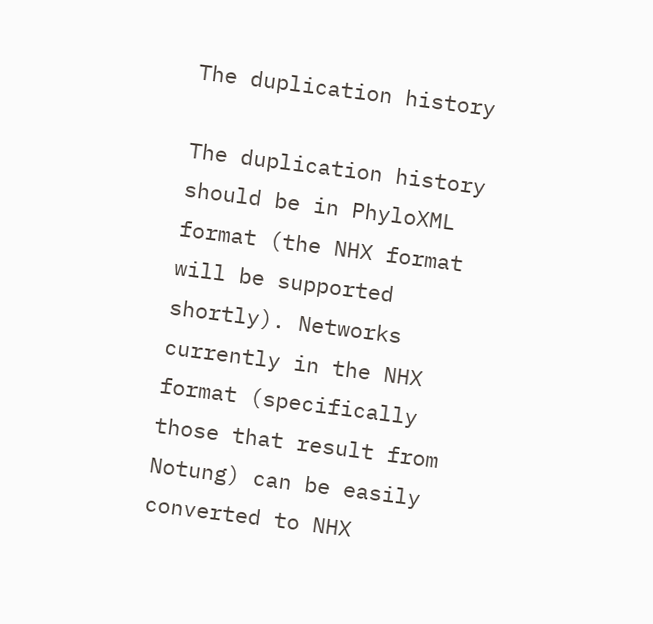The duplication history

The duplication history should be in PhyloXML format (the NHX format will be supported shortly). Networks currently in the NHX format (specifically those that result from Notung) can be easily converted to NHX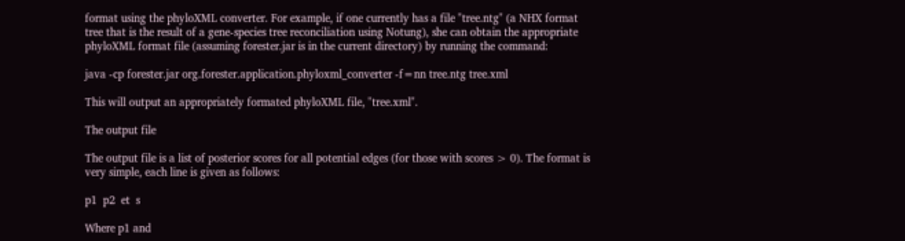format using the phyloXML converter. For example, if one currently has a file "tree.ntg" (a NHX format tree that is the result of a gene-species tree reconciliation using Notung), she can obtain the appropriate phyloXML format file (assuming forester.jar is in the current directory) by running the command:

java -cp forester.jar org.forester.application.phyloxml_converter -f=nn tree.ntg tree.xml

This will output an appropriately formated phyloXML file, "tree.xml".

The output file

The output file is a list of posterior scores for all potential edges (for those with scores > 0). The format is very simple, each line is given as follows:

p1  p2  et  s

Where p1 and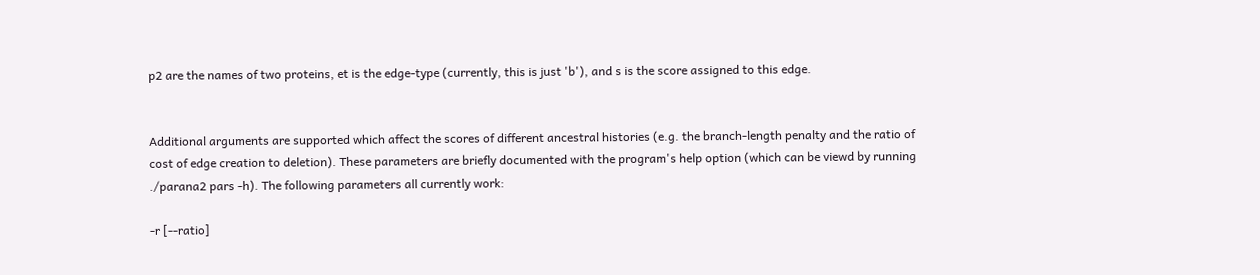p2 are the names of two proteins, et is the edge-type (currently, this is just 'b'), and s is the score assigned to this edge.


Additional arguments are supported which affect the scores of different ancestral histories (e.g. the branch-length penalty and the ratio of cost of edge creation to deletion). These parameters are briefly documented with the program's help option (which can be viewd by running ./parana2 pars -h). The following parameters all currently work:

-r [--ratio]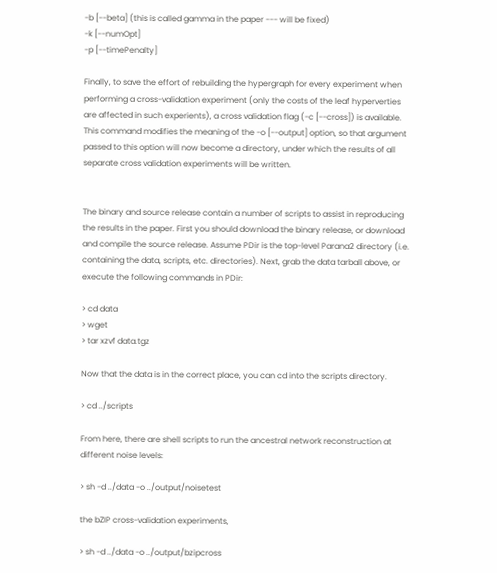-b [--beta] (this is called gamma in the paper --- will be fixed)
-k [--numOpt]
-p [--timePenalty]

Finally, to save the effort of rebuilding the hypergraph for every experiment when performing a cross-validation experiment (only the costs of the leaf hyperverties are affected in such experients), a cross validation flag (-c [--cross]) is available. This command modifies the meaning of the -o [--output] option, so that argument passed to this option will now become a directory, under which the results of all separate cross validation experiments will be written.


The binary and source release contain a number of scripts to assist in reproducing the results in the paper. First you should download the binary release, or download and compile the source release. Assume PDir is the top-level Parana2 directory (i.e. containing the data, scripts, etc. directories). Next, grab the data tarball above, or execute the following commands in PDir:

> cd data
> wget
> tar xzvf data.tgz

Now that the data is in the correct place, you can cd into the scripts directory.

> cd ../scripts

From here, there are shell scripts to run the ancestral network reconstruction at different noise levels:

> sh -d ../data -o ../output/noisetest

the bZIP cross-validation experiments,

> sh -d ../data -o ../output/bzipcross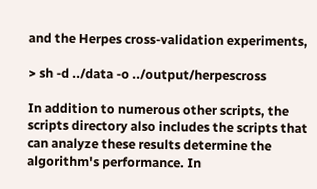and the Herpes cross-validation experiments,

> sh -d ../data -o ../output/herpescross

In addition to numerous other scripts, the scripts directory also includes the scripts that can analyze these results determine the algorithm's performance. In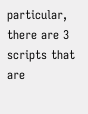particular, there are 3 scripts that are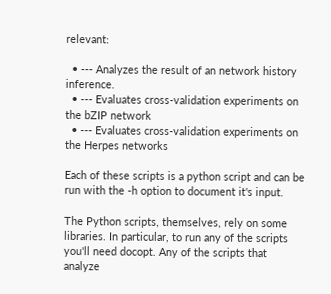relevant:

  • --- Analyzes the result of an network history inference.
  • --- Evaluates cross-validation experiments on the bZIP network
  • --- Evaluates cross-validation experiments on the Herpes networks

Each of these scripts is a python script and can be run with the -h option to document it's input.

The Python scripts, themselves, rely on some libraries. In particular, to run any of the scripts you'll need docopt. Any of the scripts that analyze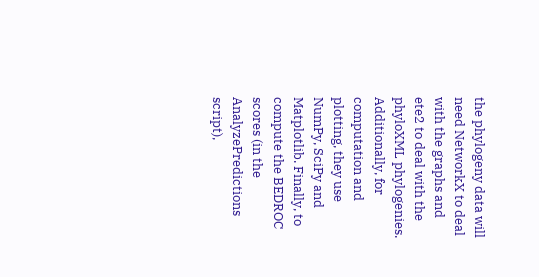the phylogeny data will need NetworkX to deal with the graphs and ete2 to deal with the phyloXML phylogenies. Additionally, for computation and plotting, they use NumPy, SciPy and Matplotlib. Finally, to compute the BEDROC scores (in the AnalyzePredictions script),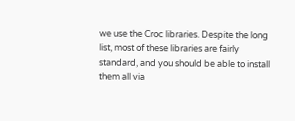we use the Croc libraries. Despite the long list, most of these libraries are fairly standard, and you should be able to install them all via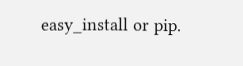easy_install or pip.